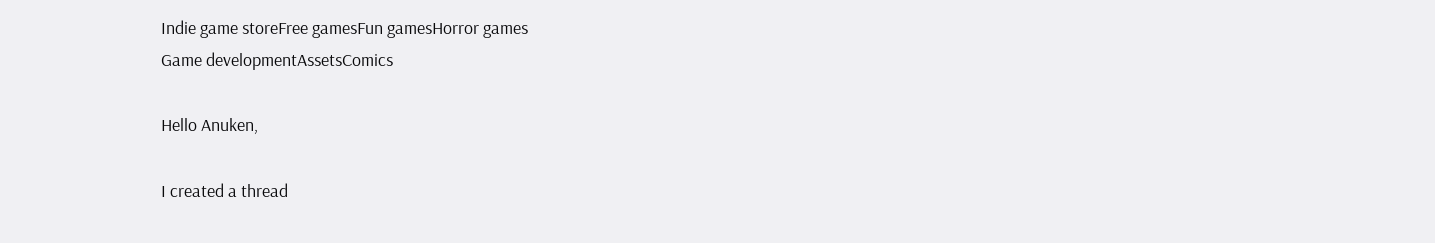Indie game storeFree gamesFun gamesHorror games
Game developmentAssetsComics

Hello Anuken,

I created a thread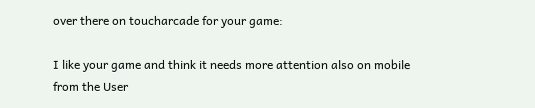over there on toucharcade for your game:

I like your game and think it needs more attention also on mobile from the User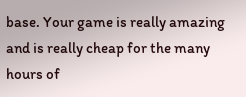base. Your game is really amazing and is really cheap for the many hours of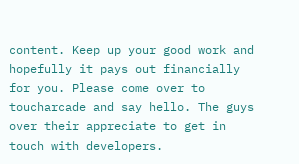content. Keep up your good work and hopefully it pays out financially for you. Please come over to toucharcade and say hello. The guys over their appreciate to get in touch with developers.